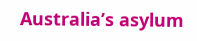Australia’s asylum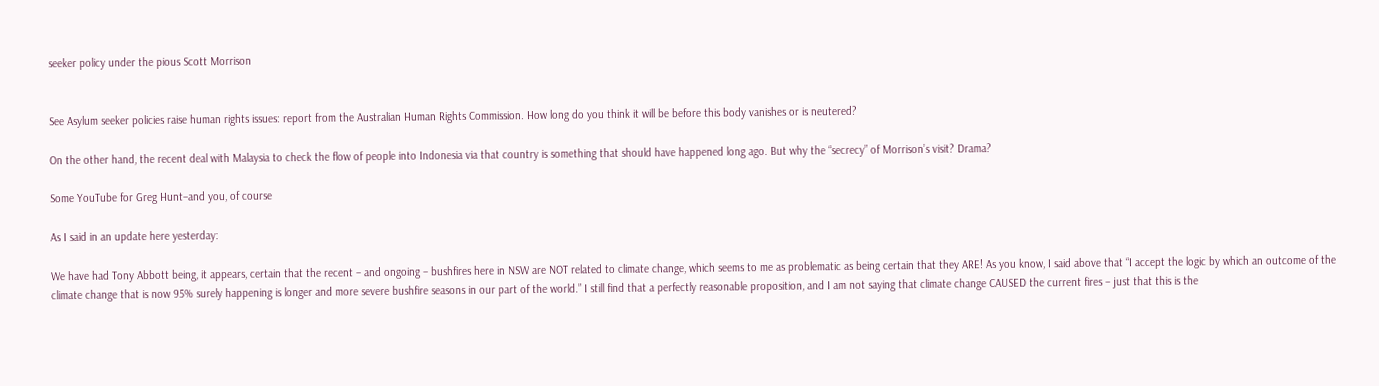seeker policy under the pious Scott Morrison


See Asylum seeker policies raise human rights issues: report from the Australian Human Rights Commission. How long do you think it will be before this body vanishes or is neutered?

On the other hand, the recent deal with Malaysia to check the flow of people into Indonesia via that country is something that should have happened long ago. But why the “secrecy” of Morrison’s visit? Drama?

Some YouTube for Greg Hunt–and you, of course

As I said in an update here yesterday:

We have had Tony Abbott being, it appears, certain that the recent – and ongoing – bushfires here in NSW are NOT related to climate change, which seems to me as problematic as being certain that they ARE! As you know, I said above that “I accept the logic by which an outcome of the climate change that is now 95% surely happening is longer and more severe bushfire seasons in our part of the world.” I still find that a perfectly reasonable proposition, and I am not saying that climate change CAUSED the current fires – just that this is the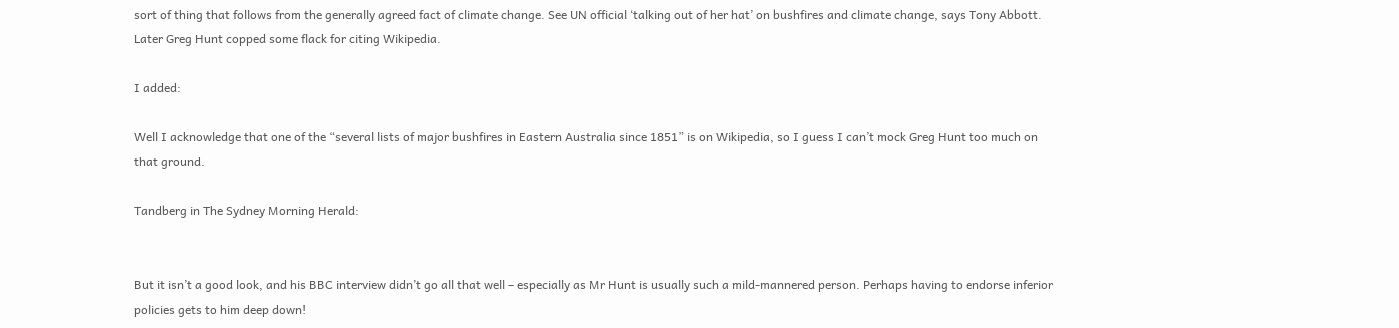sort of thing that follows from the generally agreed fact of climate change. See UN official ‘talking out of her hat’ on bushfires and climate change, says Tony Abbott. Later Greg Hunt copped some flack for citing Wikipedia.

I added:

Well I acknowledge that one of the “several lists of major bushfires in Eastern Australia since 1851” is on Wikipedia, so I guess I can’t mock Greg Hunt too much on that ground.

Tandberg in The Sydney Morning Herald:


But it isn’t a good look, and his BBC interview didn’t go all that well – especially as Mr Hunt is usually such a mild-mannered person. Perhaps having to endorse inferior policies gets to him deep down!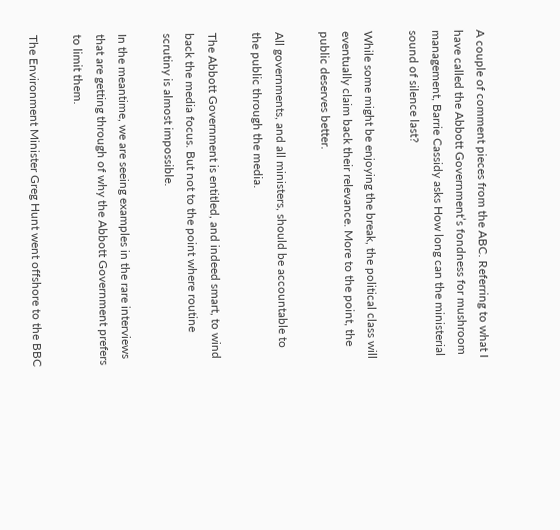A couple of comment pieces from the ABC. Referring to what I have called the Abbott Government’s fondness for mushroom management, Barrie Cassidy asks How long can the ministerial sound of silence last?

While some might be enjoying the break, the political class will eventually claim back their relevance. More to the point, the public deserves better.

All governments, and all ministers, should be accountable to the public through the media.

The Abbott Government is entitled, and indeed smart, to wind back the media focus. But not to the point where routine scrutiny is almost impossible.

In the meantime, we are seeing examples in the rare interviews that are getting through of why the Abbott Government prefers to limit them.

The Environment Minister Greg Hunt went offshore to the BBC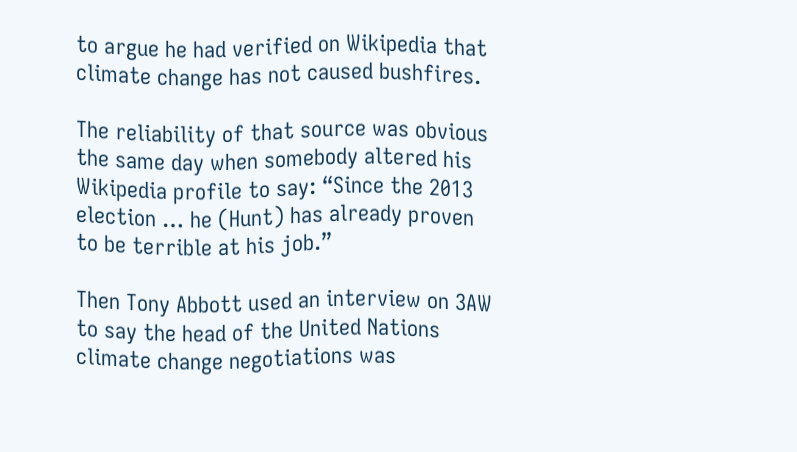to argue he had verified on Wikipedia that climate change has not caused bushfires.

The reliability of that source was obvious the same day when somebody altered his Wikipedia profile to say: “Since the 2013 election … he (Hunt) has already proven to be terrible at his job.”

Then Tony Abbott used an interview on 3AW to say the head of the United Nations climate change negotiations was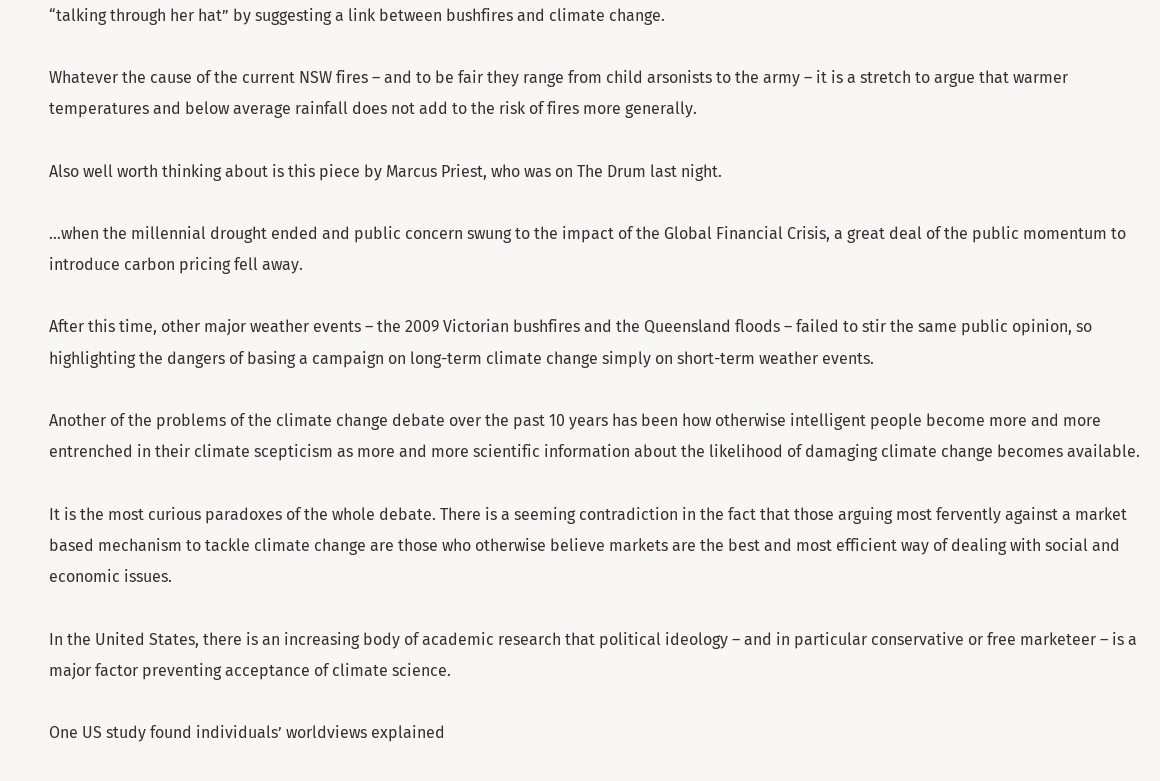“talking through her hat” by suggesting a link between bushfires and climate change.

Whatever the cause of the current NSW fires – and to be fair they range from child arsonists to the army – it is a stretch to argue that warmer temperatures and below average rainfall does not add to the risk of fires more generally.

Also well worth thinking about is this piece by Marcus Priest, who was on The Drum last night.

…when the millennial drought ended and public concern swung to the impact of the Global Financial Crisis, a great deal of the public momentum to introduce carbon pricing fell away.

After this time, other major weather events – the 2009 Victorian bushfires and the Queensland floods – failed to stir the same public opinion, so highlighting the dangers of basing a campaign on long-term climate change simply on short-term weather events.

Another of the problems of the climate change debate over the past 10 years has been how otherwise intelligent people become more and more entrenched in their climate scepticism as more and more scientific information about the likelihood of damaging climate change becomes available.

It is the most curious paradoxes of the whole debate. There is a seeming contradiction in the fact that those arguing most fervently against a market based mechanism to tackle climate change are those who otherwise believe markets are the best and most efficient way of dealing with social and economic issues.

In the United States, there is an increasing body of academic research that political ideology – and in particular conservative or free marketeer – is a major factor preventing acceptance of climate science.

One US study found individuals’ worldviews explained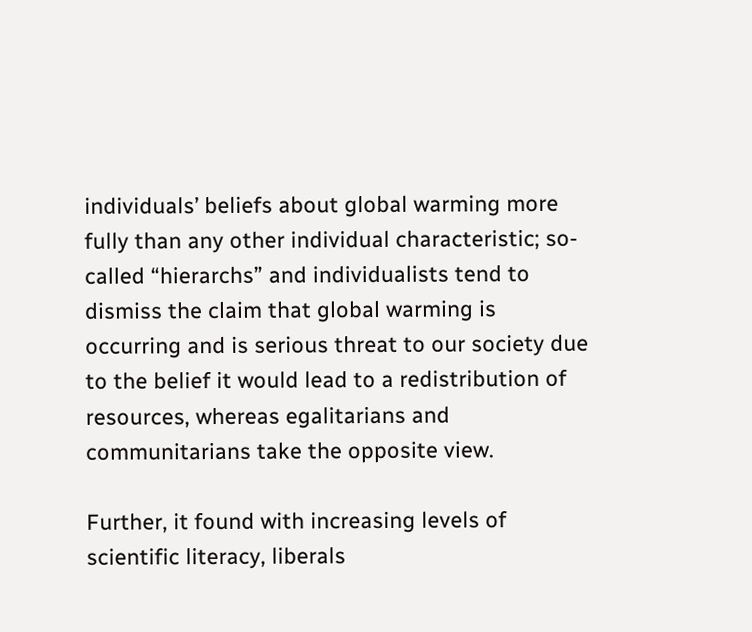individuals’ beliefs about global warming more fully than any other individual characteristic; so-called “hierarchs” and individualists tend to dismiss the claim that global warming is occurring and is serious threat to our society due to the belief it would lead to a redistribution of resources, whereas egalitarians and communitarians take the opposite view.

Further, it found with increasing levels of scientific literacy, liberals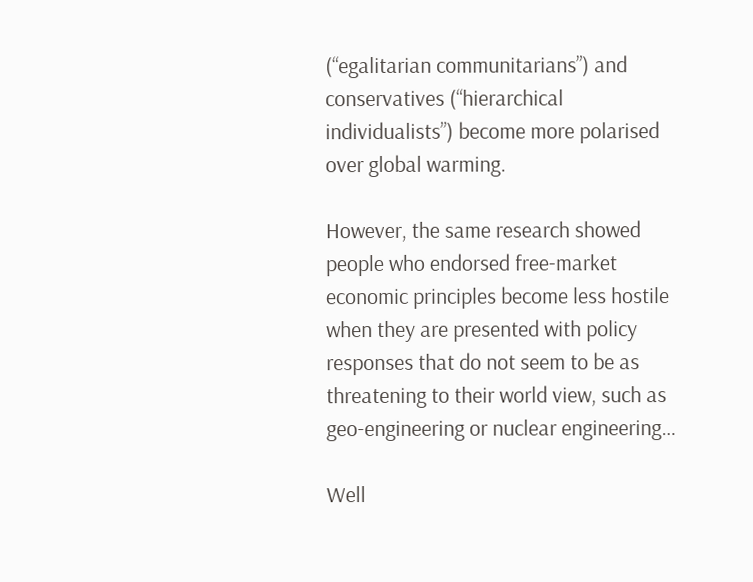(“egalitarian communitarians”) and conservatives (“hierarchical individualists”) become more polarised over global warming.

However, the same research showed people who endorsed free-market economic principles become less hostile when they are presented with policy responses that do not seem to be as threatening to their world view, such as geo-engineering or nuclear engineering…

Well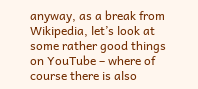anyway, as a break from Wikipedia, let’s look at some rather good things on YouTube – where of course there is also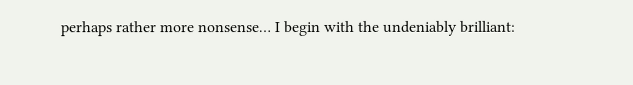perhaps rather more nonsense… I begin with the undeniably brilliant: